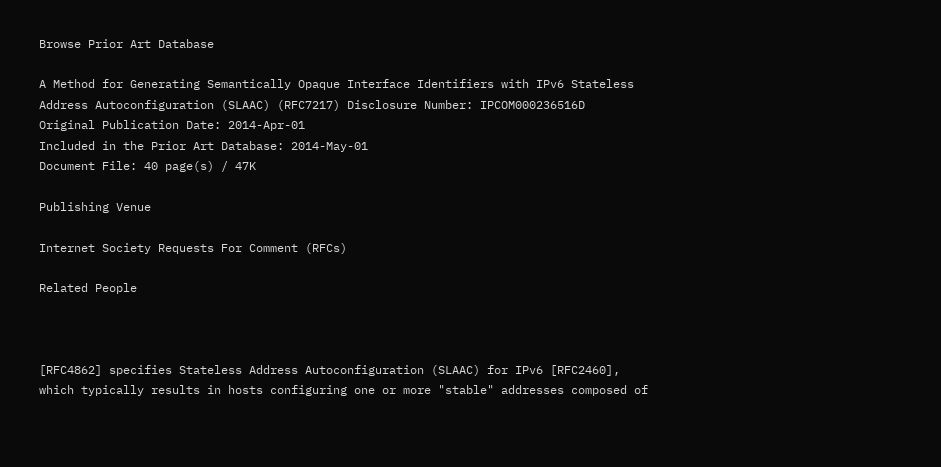Browse Prior Art Database

A Method for Generating Semantically Opaque Interface Identifiers with IPv6 Stateless Address Autoconfiguration (SLAAC) (RFC7217) Disclosure Number: IPCOM000236516D
Original Publication Date: 2014-Apr-01
Included in the Prior Art Database: 2014-May-01
Document File: 40 page(s) / 47K

Publishing Venue

Internet Society Requests For Comment (RFCs)

Related People



[RFC4862] specifies Stateless Address Autoconfiguration (SLAAC) for IPv6 [RFC2460], which typically results in hosts configuring one or more "stable" addresses composed of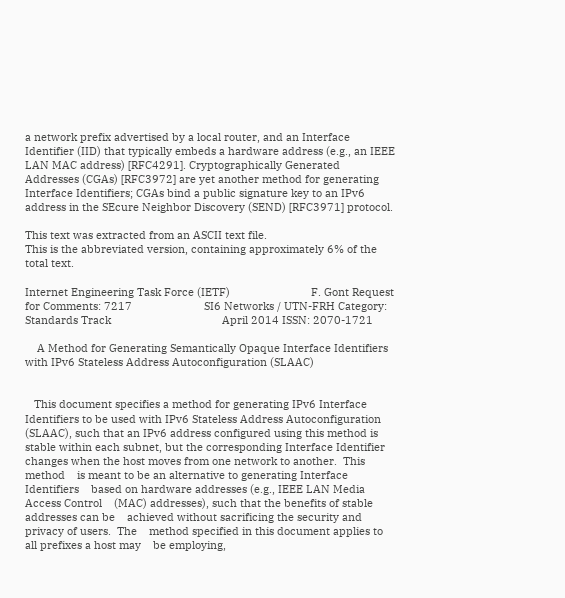a network prefix advertised by a local router, and an Interface Identifier (IID) that typically embeds a hardware address (e.g., an IEEE LAN MAC address) [RFC4291]. Cryptographically Generated Addresses (CGAs) [RFC3972] are yet another method for generating Interface Identifiers; CGAs bind a public signature key to an IPv6 address in the SEcure Neighbor Discovery (SEND) [RFC3971] protocol.

This text was extracted from an ASCII text file.
This is the abbreviated version, containing approximately 6% of the total text.

Internet Engineering Task Force (IETF)                           F. Gont Request for Comments: 7217                        SI6 Networks / UTN-FRH Category: Standards Track                                     April 2014 ISSN: 2070-1721

    A Method for Generating Semantically Opaque Interface Identifiers          with IPv6 Stateless Address Autoconfiguration (SLAAC)


   This document specifies a method for generating IPv6 Interface    Identifiers to be used with IPv6 Stateless Address Autoconfiguration    (SLAAC), such that an IPv6 address configured using this method is    stable within each subnet, but the corresponding Interface Identifier    changes when the host moves from one network to another.  This method    is meant to be an alternative to generating Interface Identifiers    based on hardware addresses (e.g., IEEE LAN Media Access Control    (MAC) addresses), such that the benefits of stable addresses can be    achieved without sacrificing the security and privacy of users.  The    method specified in this document applies to all prefixes a host may    be employing,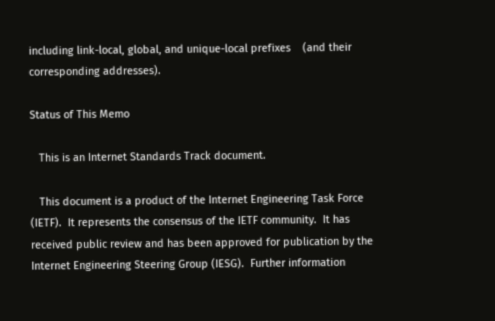including link-local, global, and unique-local prefixes    (and their corresponding addresses).

Status of This Memo

   This is an Internet Standards Track document.

   This document is a product of the Internet Engineering Task Force    (IETF).  It represents the consensus of the IETF community.  It has    received public review and has been approved for publication by the    Internet Engineering Steering Group (IESG).  Further information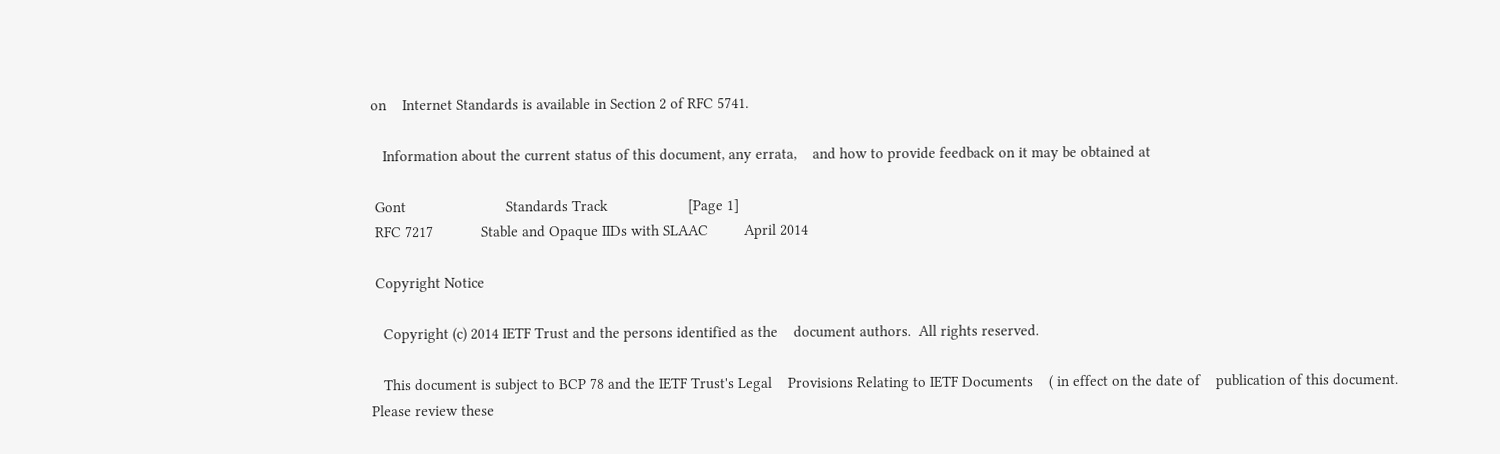on    Internet Standards is available in Section 2 of RFC 5741.

   Information about the current status of this document, any errata,    and how to provide feedback on it may be obtained at

 Gont                         Standards Track                    [Page 1]
 RFC 7217            Stable and Opaque IIDs with SLAAC         April 2014

 Copyright Notice

   Copyright (c) 2014 IETF Trust and the persons identified as the    document authors.  All rights reserved.

   This document is subject to BCP 78 and the IETF Trust's Legal    Provisions Relating to IETF Documents    ( in effect on the date of    publication of this document.  Please review these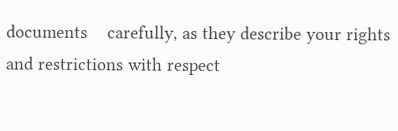documents    carefully, as they describe your rights and restrictions with respect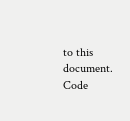to this document.  Code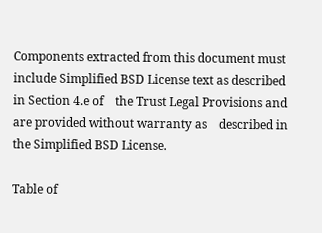Components extracted from this document must    include Simplified BSD License text as described in Section 4.e of    the Trust Legal Provisions and are provided without warranty as    described in the Simplified BSD License.

Table of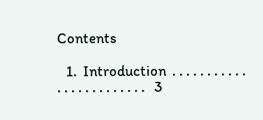Contents

   1.  Introduction  . . . . . . . . . . . . . . . . . . . . . . . .   3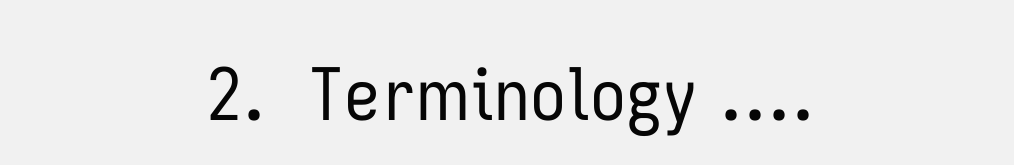2.  Terminology ....